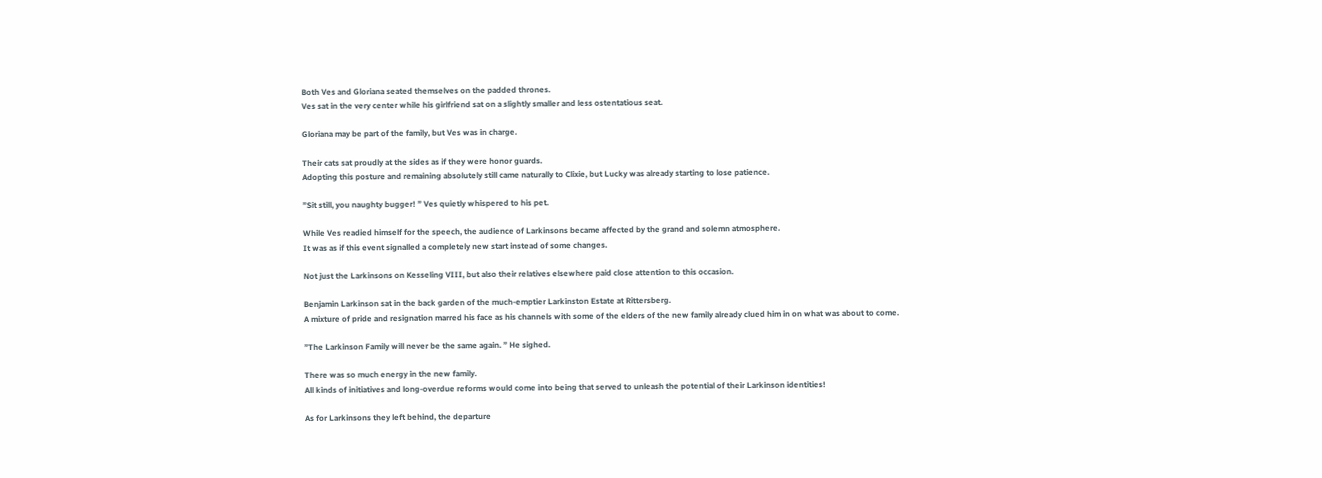Both Ves and Gloriana seated themselves on the padded thrones.
Ves sat in the very center while his girlfriend sat on a slightly smaller and less ostentatious seat.

Gloriana may be part of the family, but Ves was in charge.

Their cats sat proudly at the sides as if they were honor guards.
Adopting this posture and remaining absolutely still came naturally to Clixie, but Lucky was already starting to lose patience.

”Sit still, you naughty bugger! ” Ves quietly whispered to his pet.

While Ves readied himself for the speech, the audience of Larkinsons became affected by the grand and solemn atmosphere.
It was as if this event signalled a completely new start instead of some changes.

Not just the Larkinsons on Kesseling VIII, but also their relatives elsewhere paid close attention to this occasion.

Benjamin Larkinson sat in the back garden of the much-emptier Larkinston Estate at Rittersberg.
A mixture of pride and resignation marred his face as his channels with some of the elders of the new family already clued him in on what was about to come.

”The Larkinson Family will never be the same again. ” He sighed.

There was so much energy in the new family.
All kinds of initiatives and long-overdue reforms would come into being that served to unleash the potential of their Larkinson identities!

As for Larkinsons they left behind, the departure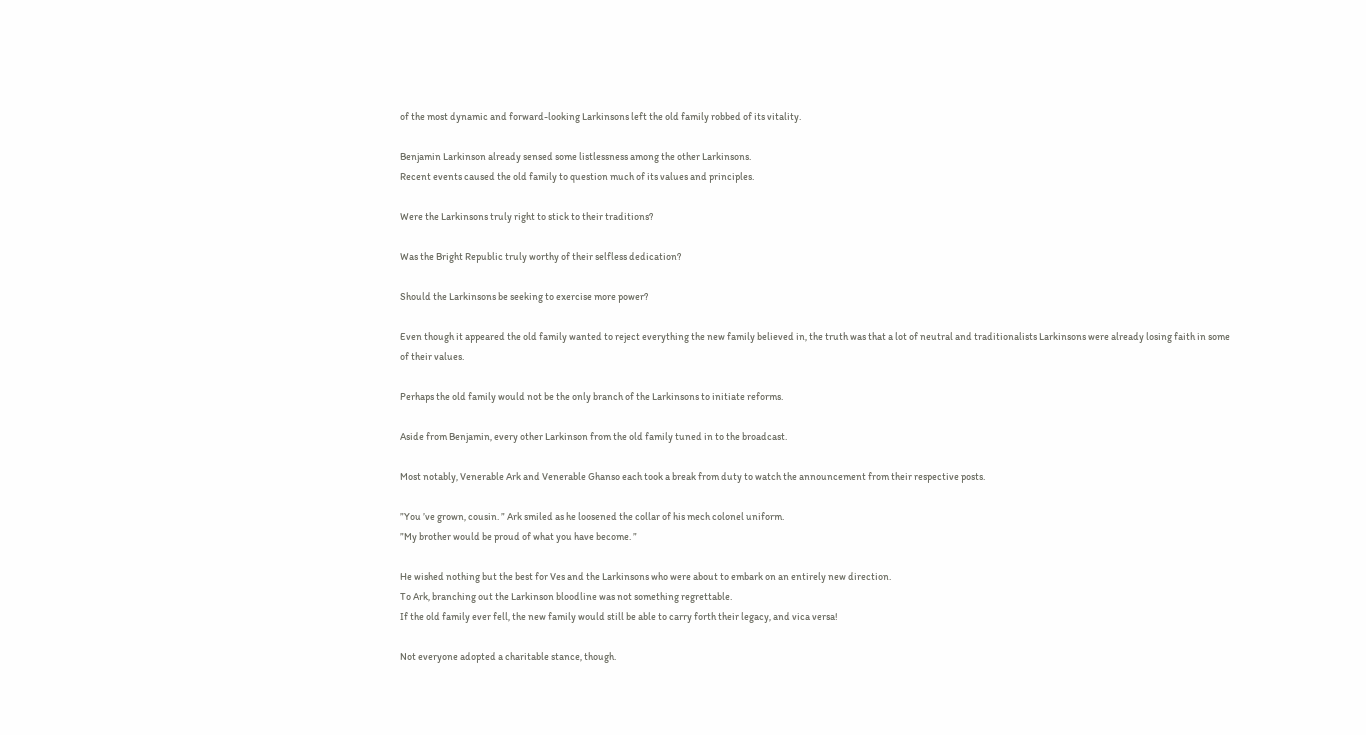of the most dynamic and forward-looking Larkinsons left the old family robbed of its vitality.

Benjamin Larkinson already sensed some listlessness among the other Larkinsons.
Recent events caused the old family to question much of its values and principles.

Were the Larkinsons truly right to stick to their traditions?

Was the Bright Republic truly worthy of their selfless dedication?

Should the Larkinsons be seeking to exercise more power?

Even though it appeared the old family wanted to reject everything the new family believed in, the truth was that a lot of neutral and traditionalists Larkinsons were already losing faith in some of their values.

Perhaps the old family would not be the only branch of the Larkinsons to initiate reforms.

Aside from Benjamin, every other Larkinson from the old family tuned in to the broadcast.

Most notably, Venerable Ark and Venerable Ghanso each took a break from duty to watch the announcement from their respective posts.

”You ’ve grown, cousin. ” Ark smiled as he loosened the collar of his mech colonel uniform.
”My brother would be proud of what you have become. ”

He wished nothing but the best for Ves and the Larkinsons who were about to embark on an entirely new direction.
To Ark, branching out the Larkinson bloodline was not something regrettable.
If the old family ever fell, the new family would still be able to carry forth their legacy, and vica versa!

Not everyone adopted a charitable stance, though.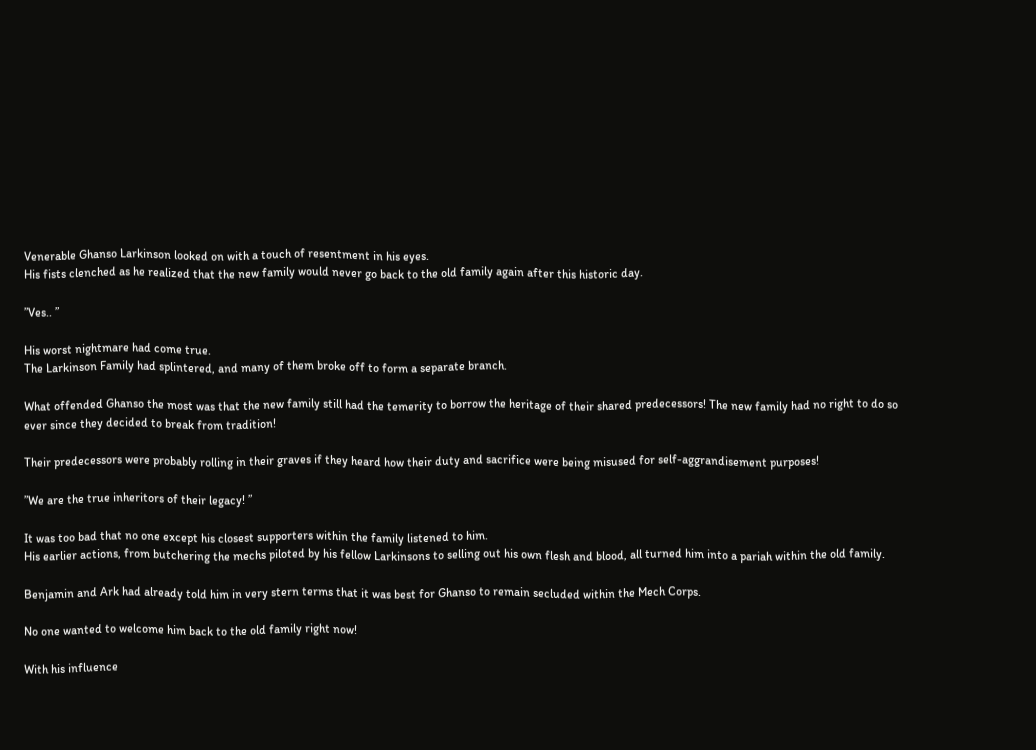Venerable Ghanso Larkinson looked on with a touch of resentment in his eyes.
His fists clenched as he realized that the new family would never go back to the old family again after this historic day.

”Ves.. ”

His worst nightmare had come true.
The Larkinson Family had splintered, and many of them broke off to form a separate branch.

What offended Ghanso the most was that the new family still had the temerity to borrow the heritage of their shared predecessors! The new family had no right to do so ever since they decided to break from tradition!

Their predecessors were probably rolling in their graves if they heard how their duty and sacrifice were being misused for self-aggrandisement purposes!

”We are the true inheritors of their legacy! ”

It was too bad that no one except his closest supporters within the family listened to him.
His earlier actions, from butchering the mechs piloted by his fellow Larkinsons to selling out his own flesh and blood, all turned him into a pariah within the old family.

Benjamin and Ark had already told him in very stern terms that it was best for Ghanso to remain secluded within the Mech Corps.

No one wanted to welcome him back to the old family right now!

With his influence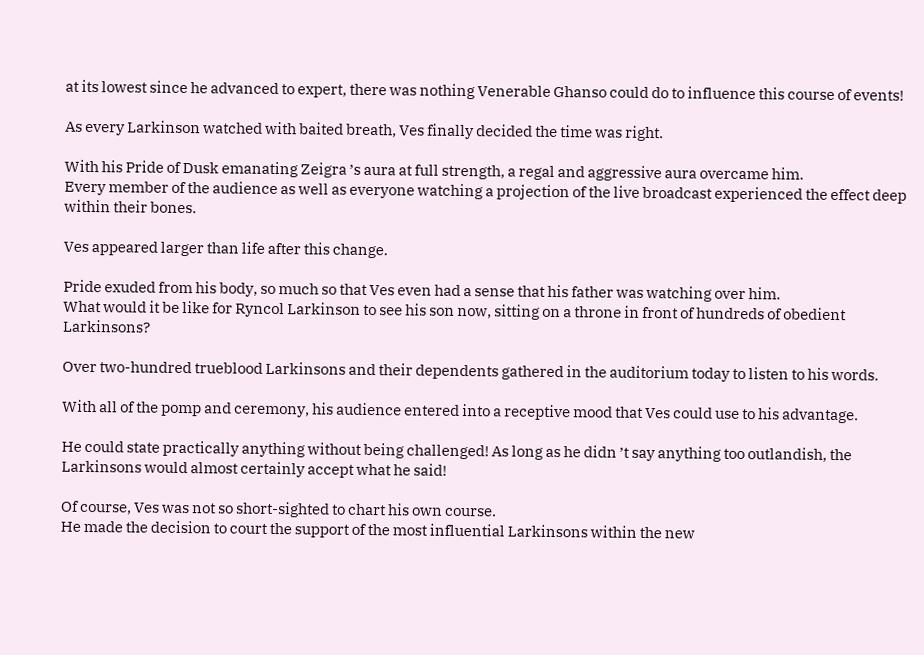at its lowest since he advanced to expert, there was nothing Venerable Ghanso could do to influence this course of events!

As every Larkinson watched with baited breath, Ves finally decided the time was right.

With his Pride of Dusk emanating Zeigra ’s aura at full strength, a regal and aggressive aura overcame him.
Every member of the audience as well as everyone watching a projection of the live broadcast experienced the effect deep within their bones.

Ves appeared larger than life after this change.

Pride exuded from his body, so much so that Ves even had a sense that his father was watching over him.
What would it be like for Ryncol Larkinson to see his son now, sitting on a throne in front of hundreds of obedient Larkinsons?

Over two-hundred trueblood Larkinsons and their dependents gathered in the auditorium today to listen to his words.

With all of the pomp and ceremony, his audience entered into a receptive mood that Ves could use to his advantage.

He could state practically anything without being challenged! As long as he didn ’t say anything too outlandish, the Larkinsons would almost certainly accept what he said!

Of course, Ves was not so short-sighted to chart his own course.
He made the decision to court the support of the most influential Larkinsons within the new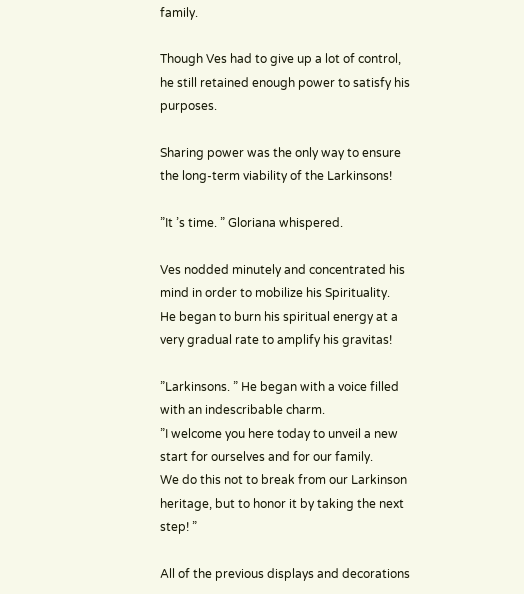family.

Though Ves had to give up a lot of control, he still retained enough power to satisfy his purposes.

Sharing power was the only way to ensure the long-term viability of the Larkinsons!

”It ’s time. ” Gloriana whispered.

Ves nodded minutely and concentrated his mind in order to mobilize his Spirituality.
He began to burn his spiritual energy at a very gradual rate to amplify his gravitas!

”Larkinsons. ” He began with a voice filled with an indescribable charm.
”I welcome you here today to unveil a new start for ourselves and for our family.
We do this not to break from our Larkinson heritage, but to honor it by taking the next step! ”

All of the previous displays and decorations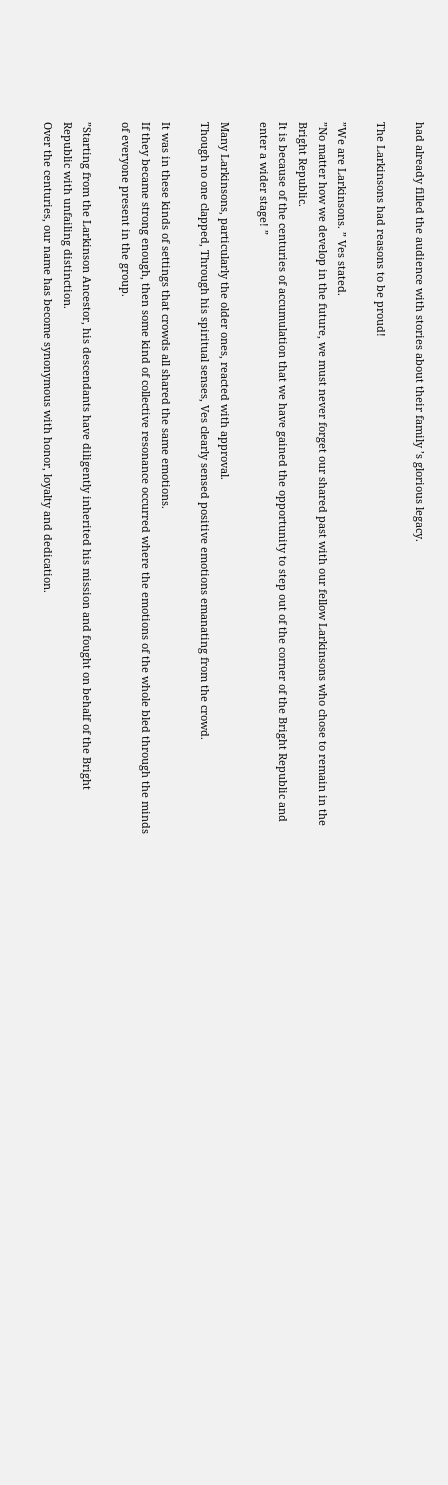had already filled the audience with stories about their family ’s glorious legacy.

The Larkinsons had reasons to be proud!

”We are Larkinsons. ” Ves stated.
”No matter how we develop in the future, we must never forget our shared past with our fellow Larkinsons who chose to remain in the Bright Republic.
It is because of the centuries of accumulation that we have gained the opportunity to step out of the corner of the Bright Republic and enter a wider stage! ”

Many Larkinsons, particularly the older ones, reacted with approval.
Though no one clapped, Through his spiritual senses, Ves clearly sensed positive emotions emanating from the crowd.

It was in these kinds of settings that crowds all shared the same emotions.
If they became strong enough, then some kind of collective resonance occurred where the emotions of the whole bled through the minds of everyone present in the group.

”Starting from the Larkinson Ancestor, his descendants have diligently inherited his mission and fought on behalf of the Bright Republic with unfailing distinction.
Over the centuries, our name has become synonymous with honor, loyalty and dedication.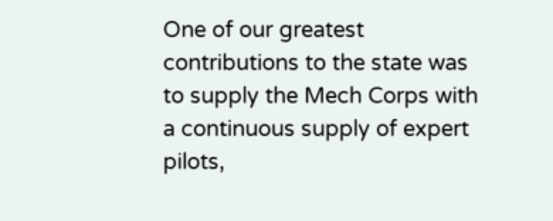One of our greatest contributions to the state was to supply the Mech Corps with a continuous supply of expert pilots,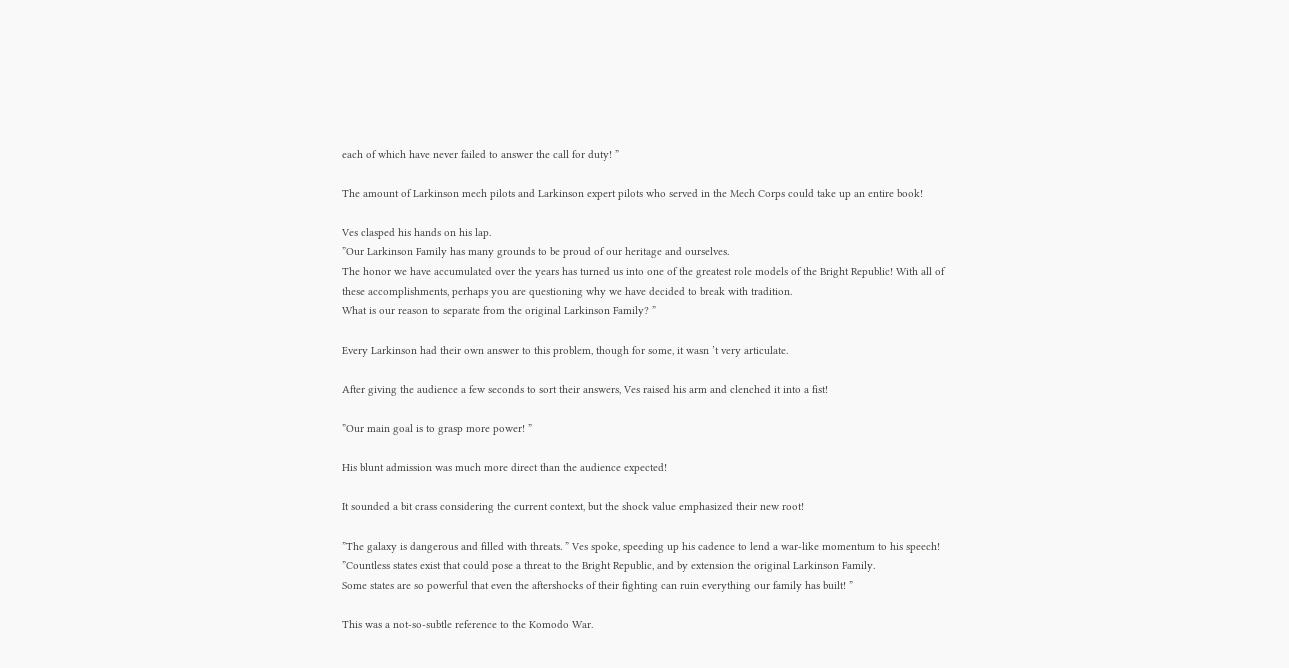each of which have never failed to answer the call for duty! ”

The amount of Larkinson mech pilots and Larkinson expert pilots who served in the Mech Corps could take up an entire book!

Ves clasped his hands on his lap.
”Our Larkinson Family has many grounds to be proud of our heritage and ourselves.
The honor we have accumulated over the years has turned us into one of the greatest role models of the Bright Republic! With all of these accomplishments, perhaps you are questioning why we have decided to break with tradition.
What is our reason to separate from the original Larkinson Family? ”

Every Larkinson had their own answer to this problem, though for some, it wasn ’t very articulate.

After giving the audience a few seconds to sort their answers, Ves raised his arm and clenched it into a fist!

”Our main goal is to grasp more power! ”

His blunt admission was much more direct than the audience expected!

It sounded a bit crass considering the current context, but the shock value emphasized their new root!

”The galaxy is dangerous and filled with threats. ” Ves spoke, speeding up his cadence to lend a war-like momentum to his speech! ”Countless states exist that could pose a threat to the Bright Republic, and by extension the original Larkinson Family.
Some states are so powerful that even the aftershocks of their fighting can ruin everything our family has built! ”

This was a not-so-subtle reference to the Komodo War.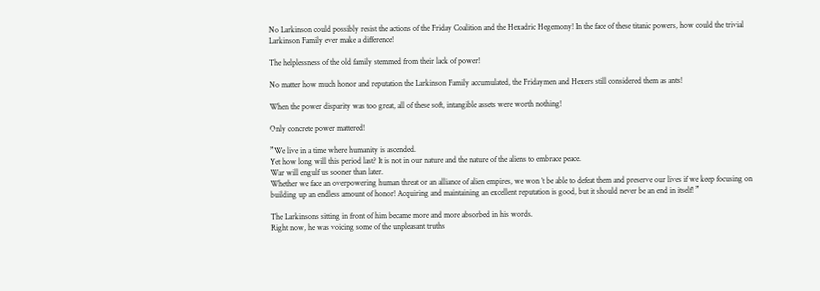No Larkinson could possibly resist the actions of the Friday Coalition and the Hexadric Hegemony! In the face of these titanic powers, how could the trivial Larkinson Family ever make a difference!

The helplessness of the old family stemmed from their lack of power!

No matter how much honor and reputation the Larkinson Family accumulated, the Fridaymen and Hexers still considered them as ants!

When the power disparity was too great, all of these soft, intangible assets were worth nothing!

Only concrete power mattered!

”We live in a time where humanity is ascended.
Yet how long will this period last? It is not in our nature and the nature of the aliens to embrace peace.
War will engulf us sooner than later.
Whether we face an overpowering human threat or an alliance of alien empires, we won ’t be able to defeat them and preserve our lives if we keep focusing on building up an endless amount of honor! Acquiring and maintaining an excellent reputation is good, but it should never be an end in itself! ”

The Larkinsons sitting in front of him became more and more absorbed in his words.
Right now, he was voicing some of the unpleasant truths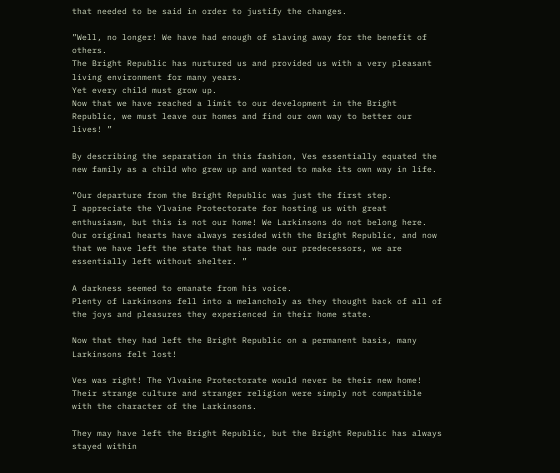that needed to be said in order to justify the changes.

”Well, no longer! We have had enough of slaving away for the benefit of others.
The Bright Republic has nurtured us and provided us with a very pleasant living environment for many years.
Yet every child must grow up.
Now that we have reached a limit to our development in the Bright Republic, we must leave our homes and find our own way to better our lives! ”

By describing the separation in this fashion, Ves essentially equated the new family as a child who grew up and wanted to make its own way in life.

”Our departure from the Bright Republic was just the first step.
I appreciate the Ylvaine Protectorate for hosting us with great enthusiasm, but this is not our home! We Larkinsons do not belong here.
Our original hearts have always resided with the Bright Republic, and now that we have left the state that has made our predecessors, we are essentially left without shelter. ”

A darkness seemed to emanate from his voice.
Plenty of Larkinsons fell into a melancholy as they thought back of all of the joys and pleasures they experienced in their home state.

Now that they had left the Bright Republic on a permanent basis, many Larkinsons felt lost!

Ves was right! The Ylvaine Protectorate would never be their new home! Their strange culture and stranger religion were simply not compatible with the character of the Larkinsons.

They may have left the Bright Republic, but the Bright Republic has always stayed within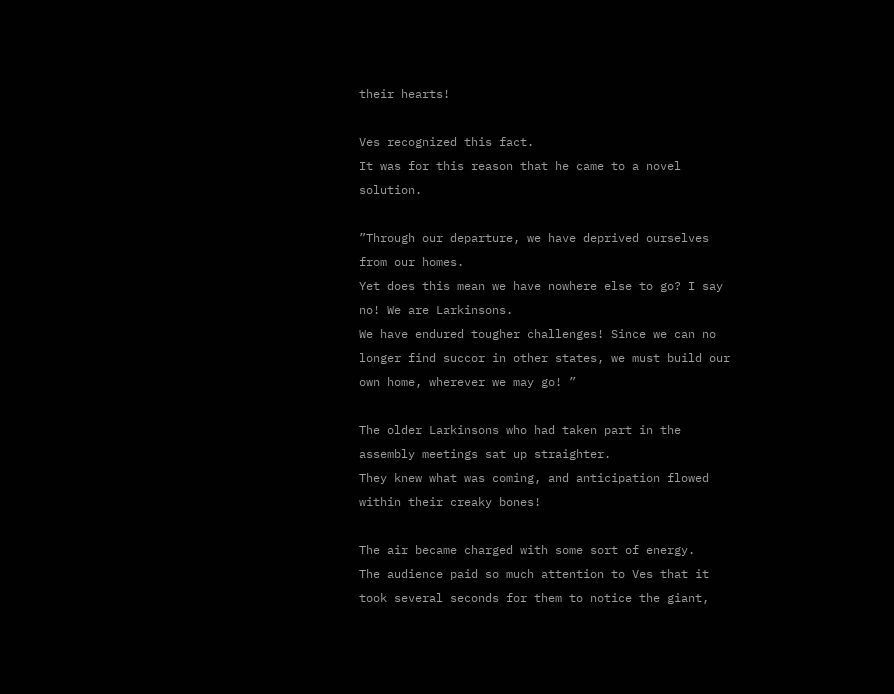their hearts!

Ves recognized this fact.
It was for this reason that he came to a novel solution.

”Through our departure, we have deprived ourselves from our homes.
Yet does this mean we have nowhere else to go? I say no! We are Larkinsons.
We have endured tougher challenges! Since we can no longer find succor in other states, we must build our own home, wherever we may go! ”

The older Larkinsons who had taken part in the assembly meetings sat up straighter.
They knew what was coming, and anticipation flowed within their creaky bones!

The air became charged with some sort of energy.
The audience paid so much attention to Ves that it took several seconds for them to notice the giant,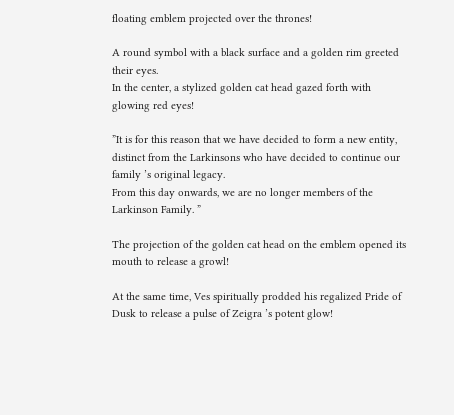floating emblem projected over the thrones!

A round symbol with a black surface and a golden rim greeted their eyes.
In the center, a stylized golden cat head gazed forth with glowing red eyes!

”It is for this reason that we have decided to form a new entity, distinct from the Larkinsons who have decided to continue our family ’s original legacy.
From this day onwards, we are no longer members of the Larkinson Family. ”

The projection of the golden cat head on the emblem opened its mouth to release a growl!

At the same time, Ves spiritually prodded his regalized Pride of Dusk to release a pulse of Zeigra ’s potent glow!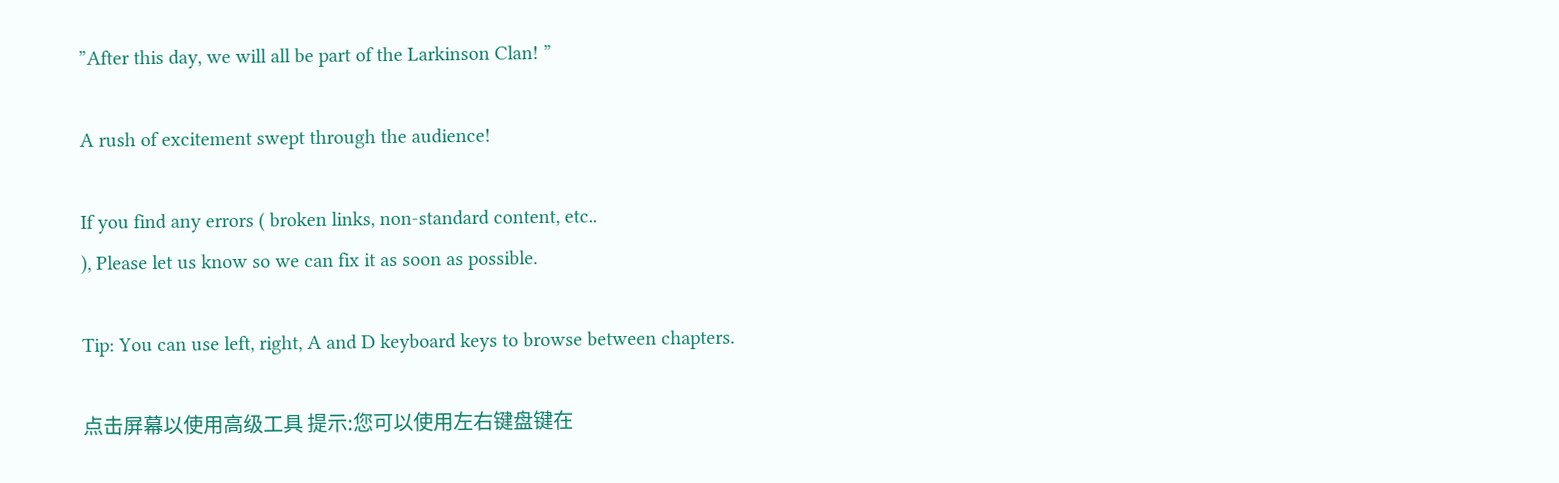”After this day, we will all be part of the Larkinson Clan! ”

A rush of excitement swept through the audience!

If you find any errors ( broken links, non-standard content, etc..
), Please let us know so we can fix it as soon as possible.

Tip: You can use left, right, A and D keyboard keys to browse between chapters.

点击屏幕以使用高级工具 提示:您可以使用左右键盘键在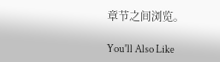章节之间浏览。

You'll Also Like